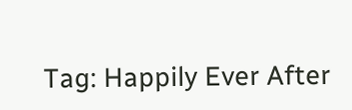Tag: Happily Ever After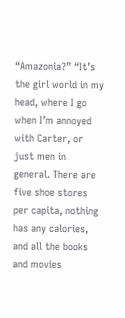“Amazonia?” “It’s the girl world in my head, where I go when I’m annoyed with Carter, or just men in general. There are five shoe stores per capita, nothing has any calories, and all the books and movies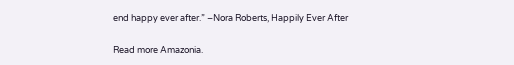end happy ever after.” –Nora Roberts, Happily Ever After

Read more Amazonia.